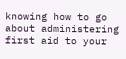knowing how to go about administering first aid to your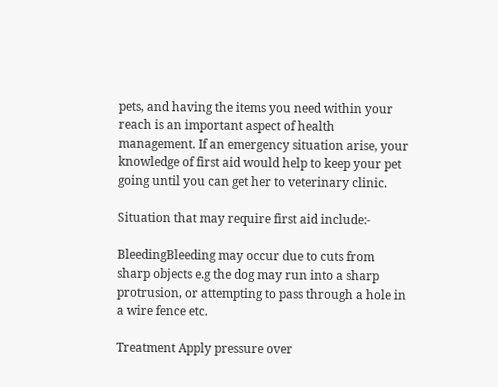pets, and having the items you need within your reach is an important aspect of health management. If an emergency situation arise, your knowledge of first aid would help to keep your pet going until you can get her to veterinary clinic.

Situation that may require first aid include:-

BleedingBleeding may occur due to cuts from sharp objects e.g the dog may run into a sharp protrusion, or attempting to pass through a hole in a wire fence etc.

Treatment Apply pressure over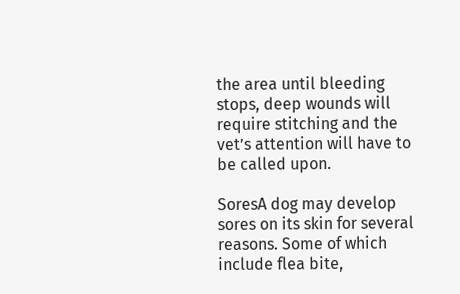the area until bleeding stops, deep wounds will require stitching and the vet’s attention will have to be called upon.

SoresA dog may develop sores on its skin for several reasons. Some of which include flea bite,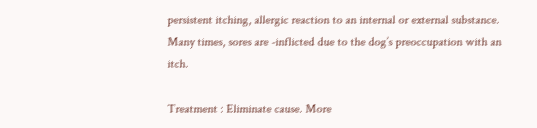persistent itching, allergic reaction to an internal or external substance. Many times, sores are -inflicted due to the dog’s preoccupation with an itch.

Treatment : Eliminate cause. More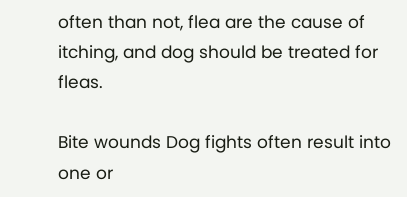often than not, flea are the cause of itching, and dog should be treated for fleas.

Bite wounds Dog fights often result into one or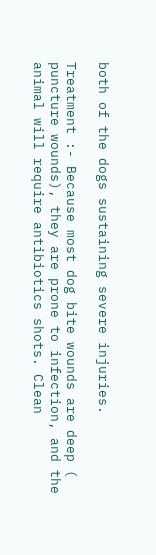both of the dogs sustaining severe injuries.

Treatment :- Because most dog bite wounds are deep ( puncture wounds), they are prone to infection, and the animal will require antibiotics shots. Clean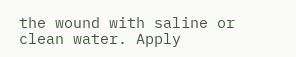the wound with saline or clean water. Apply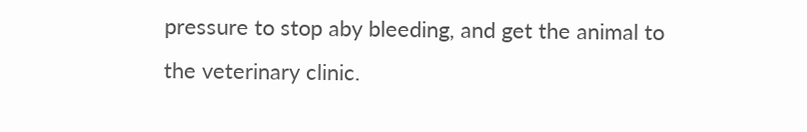pressure to stop aby bleeding, and get the animal to the veterinary clinic.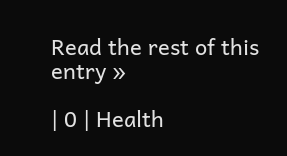Read the rest of this entry »

| 0 | Health